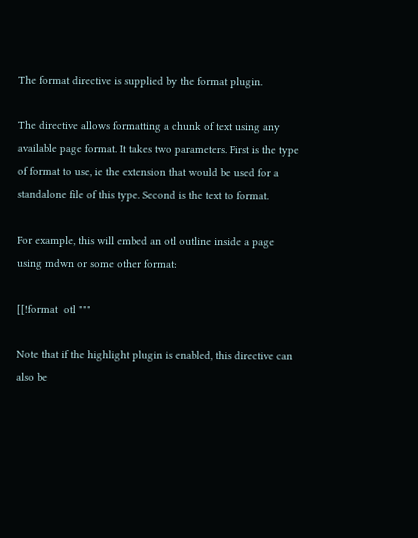The format directive is supplied by the format plugin.

The directive allows formatting a chunk of text using any available page format. It takes two parameters. First is the type of format to use, ie the extension that would be used for a standalone file of this type. Second is the text to format.

For example, this will embed an otl outline inside a page using mdwn or some other format:

[[!format  otl """

Note that if the highlight plugin is enabled, this directive can also be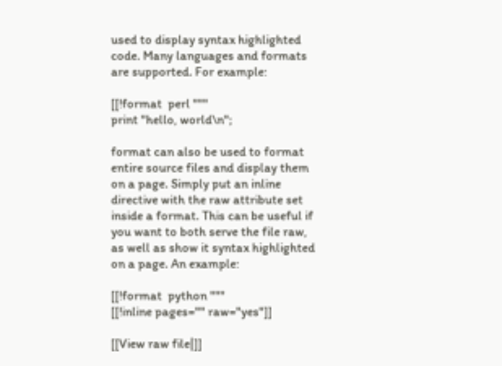used to display syntax highlighted code. Many languages and formats are supported. For example:

[[!format  perl """
print "hello, world\n";

format can also be used to format entire source files and display them on a page. Simply put an inline directive with the raw attribute set inside a format. This can be useful if you want to both serve the file raw, as well as show it syntax highlighted on a page. An example:

[[!format  python """
[[!inline pages="" raw="yes"]]

[[View raw file|]]